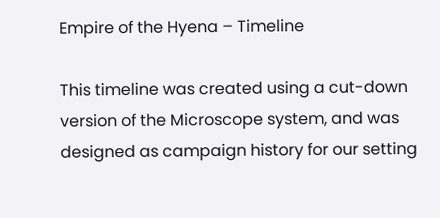Empire of the Hyena – Timeline

This timeline was created using a cut-down version of the Microscope system, and was designed as campaign history for our setting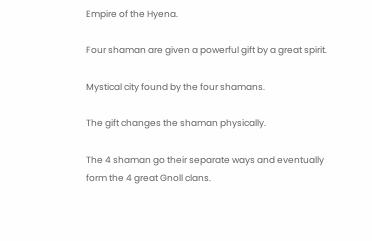Empire of the Hyena.

Four shaman are given a powerful gift by a great spirit.

Mystical city found by the four shamans.

The gift changes the shaman physically.

The 4 shaman go their separate ways and eventually form the 4 great Gnoll clans.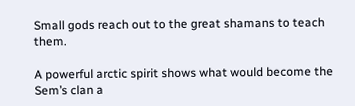Small gods reach out to the great shamans to teach them.

A powerful arctic spirit shows what would become the Sem’s clan a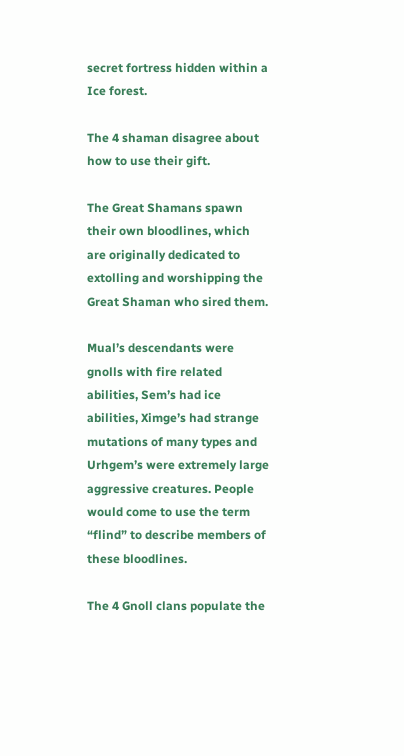secret fortress hidden within a Ice forest.

The 4 shaman disagree about how to use their gift.

The Great Shamans spawn their own bloodlines, which are originally dedicated to extolling and worshipping the Great Shaman who sired them.

Mual’s descendants were gnolls with fire related abilities, Sem’s had ice abilities, Ximge’s had strange mutations of many types and Urhgem’s were extremely large aggressive creatures. People would come to use the term “flind” to describe members of these bloodlines.

The 4 Gnoll clans populate the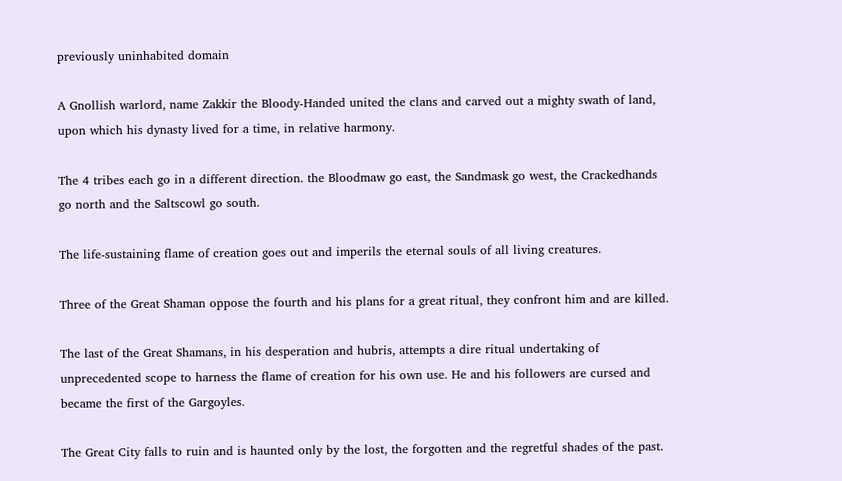previously uninhabited domain

A Gnollish warlord, name Zakkir the Bloody-Handed united the clans and carved out a mighty swath of land, upon which his dynasty lived for a time, in relative harmony.

The 4 tribes each go in a different direction. the Bloodmaw go east, the Sandmask go west, the Crackedhands go north and the Saltscowl go south.

The life-sustaining flame of creation goes out and imperils the eternal souls of all living creatures.

Three of the Great Shaman oppose the fourth and his plans for a great ritual, they confront him and are killed.

The last of the Great Shamans, in his desperation and hubris, attempts a dire ritual undertaking of unprecedented scope to harness the flame of creation for his own use. He and his followers are cursed and became the first of the Gargoyles.

The Great City falls to ruin and is haunted only by the lost, the forgotten and the regretful shades of the past.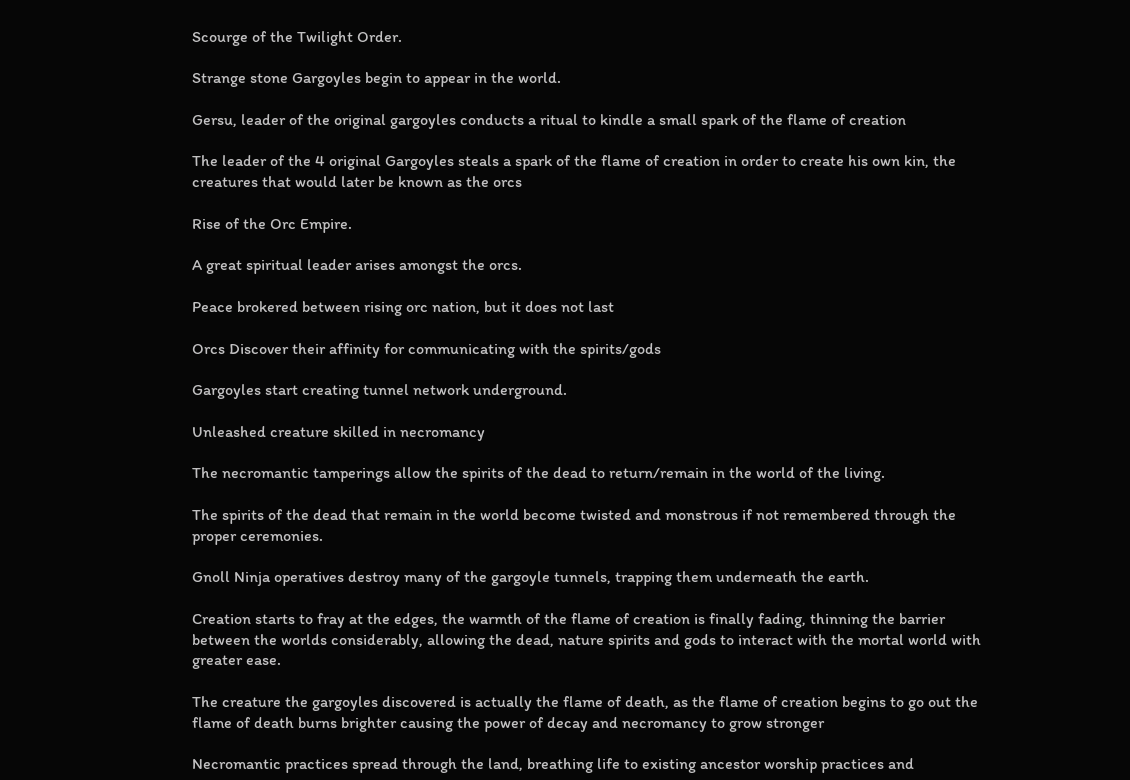Scourge of the Twilight Order.

Strange stone Gargoyles begin to appear in the world.

Gersu, leader of the original gargoyles conducts a ritual to kindle a small spark of the flame of creation

The leader of the 4 original Gargoyles steals a spark of the flame of creation in order to create his own kin, the creatures that would later be known as the orcs

Rise of the Orc Empire.

A great spiritual leader arises amongst the orcs.

Peace brokered between rising orc nation, but it does not last

Orcs Discover their affinity for communicating with the spirits/gods

Gargoyles start creating tunnel network underground.

Unleashed creature skilled in necromancy

The necromantic tamperings allow the spirits of the dead to return/remain in the world of the living.

The spirits of the dead that remain in the world become twisted and monstrous if not remembered through the proper ceremonies.

Gnoll Ninja operatives destroy many of the gargoyle tunnels, trapping them underneath the earth.

Creation starts to fray at the edges, the warmth of the flame of creation is finally fading, thinning the barrier between the worlds considerably, allowing the dead, nature spirits and gods to interact with the mortal world with greater ease.

The creature the gargoyles discovered is actually the flame of death, as the flame of creation begins to go out the flame of death burns brighter causing the power of decay and necromancy to grow stronger

Necromantic practices spread through the land, breathing life to existing ancestor worship practices and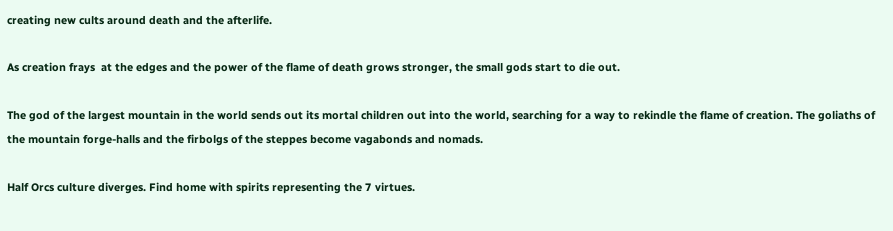creating new cults around death and the afterlife.

As creation frays  at the edges and the power of the flame of death grows stronger, the small gods start to die out.

The god of the largest mountain in the world sends out its mortal children out into the world, searching for a way to rekindle the flame of creation. The goliaths of the mountain forge-halls and the firbolgs of the steppes become vagabonds and nomads.

Half Orcs culture diverges. Find home with spirits representing the 7 virtues.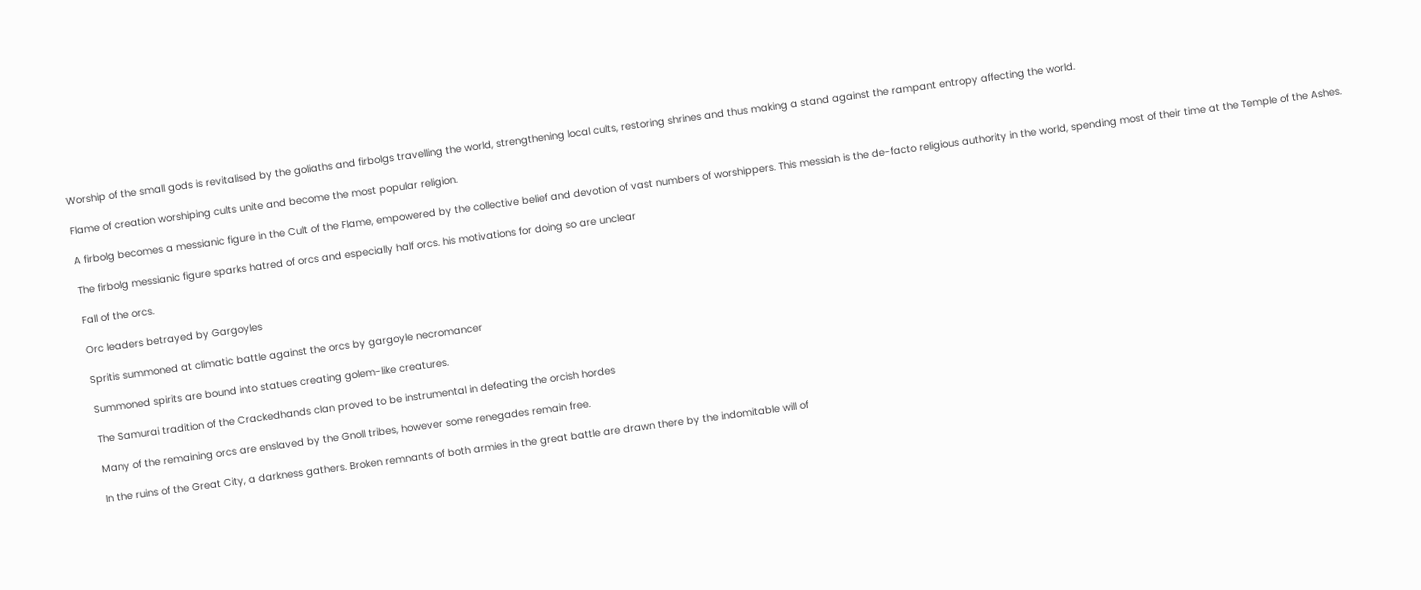Worship of the small gods is revitalised by the goliaths and firbolgs travelling the world, strengthening local cults, restoring shrines and thus making a stand against the rampant entropy affecting the world.

Flame of creation worshiping cults unite and become the most popular religion.

A firbolg becomes a messianic figure in the Cult of the Flame, empowered by the collective belief and devotion of vast numbers of worshippers. This messiah is the de-facto religious authority in the world, spending most of their time at the Temple of the Ashes.

The firbolg messianic figure sparks hatred of orcs and especially half orcs. his motivations for doing so are unclear

Fall of the orcs.

Orc leaders betrayed by Gargoyles

Spritis summoned at climatic battle against the orcs by gargoyle necromancer

Summoned spirits are bound into statues creating golem-like creatures.

The Samurai tradition of the Crackedhands clan proved to be instrumental in defeating the orcish hordes

Many of the remaining orcs are enslaved by the Gnoll tribes, however some renegades remain free.

In the ruins of the Great City, a darkness gathers. Broken remnants of both armies in the great battle are drawn there by the indomitable will of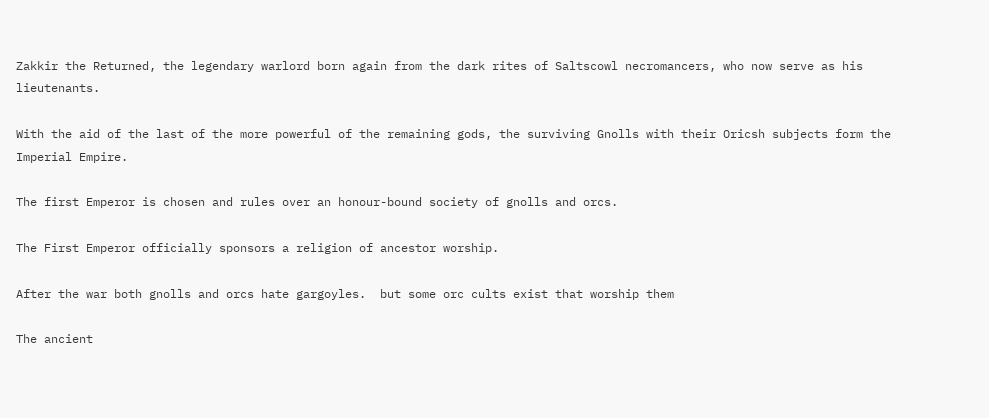Zakkir the Returned, the legendary warlord born again from the dark rites of Saltscowl necromancers, who now serve as his lieutenants.

With the aid of the last of the more powerful of the remaining gods, the surviving Gnolls with their Oricsh subjects form the Imperial Empire.

The first Emperor is chosen and rules over an honour-bound society of gnolls and orcs.

The First Emperor officially sponsors a religion of ancestor worship.

After the war both gnolls and orcs hate gargoyles.  but some orc cults exist that worship them

The ancient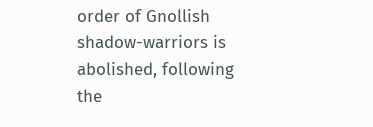order of Gnollish shadow-warriors is abolished, following the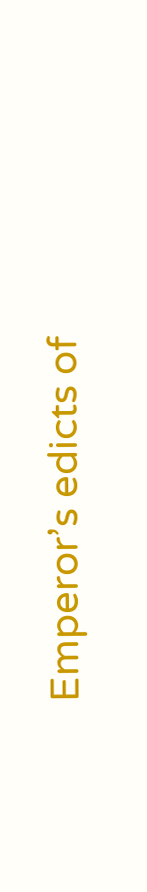Emperor’s edicts of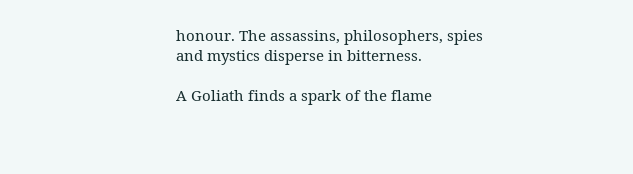honour. The assassins, philosophers, spies and mystics disperse in bitterness.

A Goliath finds a spark of the flame